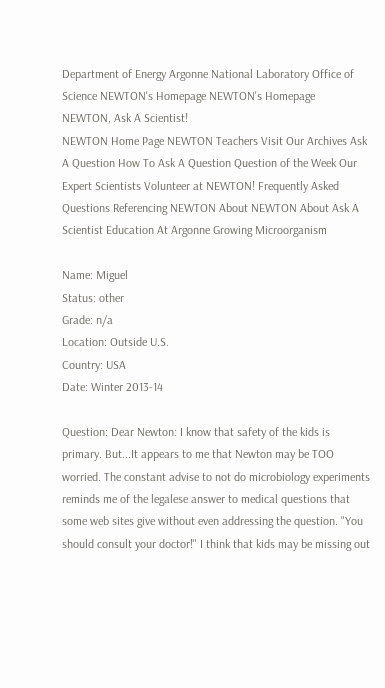Department of Energy Argonne National Laboratory Office of Science NEWTON's Homepage NEWTON's Homepage
NEWTON, Ask A Scientist!
NEWTON Home Page NEWTON Teachers Visit Our Archives Ask A Question How To Ask A Question Question of the Week Our Expert Scientists Volunteer at NEWTON! Frequently Asked Questions Referencing NEWTON About NEWTON About Ask A Scientist Education At Argonne Growing Microorganism

Name: Miguel
Status: other
Grade: n/a
Location: Outside U.S.
Country: USA
Date: Winter 2013-14

Question: Dear Newton: I know that safety of the kids is primary. But...It appears to me that Newton may be TOO worried. The constant advise to not do microbiology experiments reminds me of the legalese answer to medical questions that some web sites give without even addressing the question. "You should consult your doctor!" I think that kids may be missing out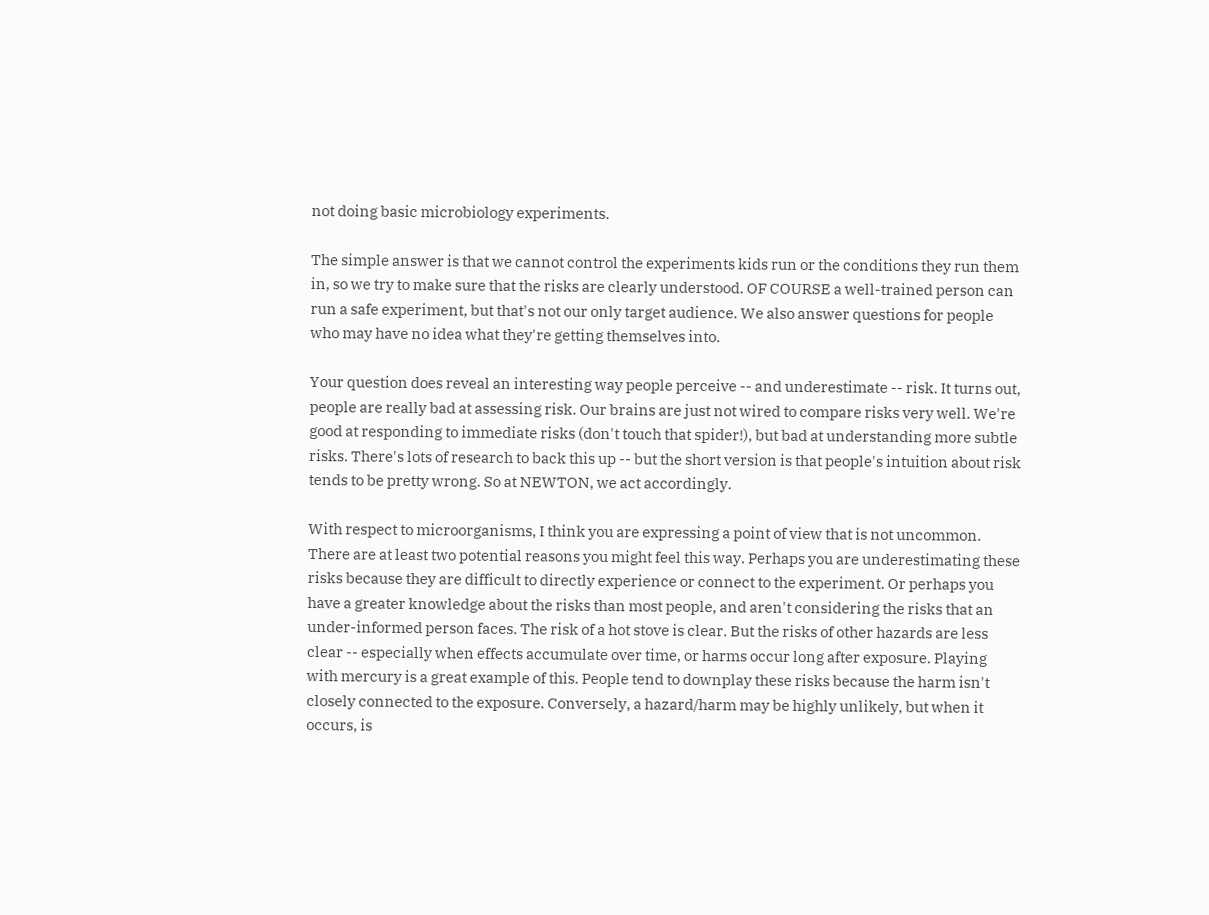not doing basic microbiology experiments.

The simple answer is that we cannot control the experiments kids run or the conditions they run them in, so we try to make sure that the risks are clearly understood. OF COURSE a well-trained person can run a safe experiment, but that's not our only target audience. We also answer questions for people who may have no idea what they're getting themselves into.

Your question does reveal an interesting way people perceive -- and underestimate -- risk. It turns out, people are really bad at assessing risk. Our brains are just not wired to compare risks very well. We're good at responding to immediate risks (don't touch that spider!), but bad at understanding more subtle risks. There's lots of research to back this up -- but the short version is that people's intuition about risk tends to be pretty wrong. So at NEWTON, we act accordingly.

With respect to microorganisms, I think you are expressing a point of view that is not uncommon. There are at least two potential reasons you might feel this way. Perhaps you are underestimating these risks because they are difficult to directly experience or connect to the experiment. Or perhaps you have a greater knowledge about the risks than most people, and aren't considering the risks that an under-informed person faces. The risk of a hot stove is clear. But the risks of other hazards are less clear -- especially when effects accumulate over time, or harms occur long after exposure. Playing with mercury is a great example of this. People tend to downplay these risks because the harm isn't closely connected to the exposure. Conversely, a hazard/harm may be highly unlikely, but when it occurs, is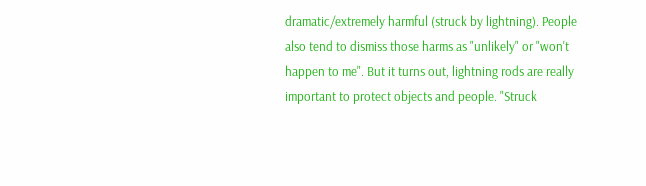dramatic/extremely harmful (struck by lightning). People also tend to dismiss those harms as "unlikely" or "won't happen to me". But it turns out, lightning rods are really important to protect objects and people. "Struck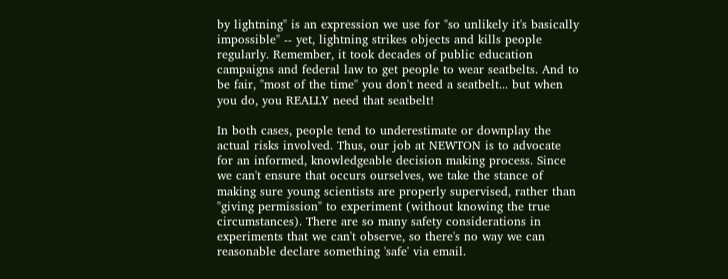by lightning" is an expression we use for "so unlikely it's basically impossible" -- yet, lightning strikes objects and kills people regularly. Remember, it took decades of public education campaigns and federal law to get people to wear seatbelts. And to be fair, "most of the time" you don't need a seatbelt... but when you do, you REALLY need that seatbelt!

In both cases, people tend to underestimate or downplay the actual risks involved. Thus, our job at NEWTON is to advocate for an informed, knowledgeable decision making process. Since we can't ensure that occurs ourselves, we take the stance of making sure young scientists are properly supervised, rather than "giving permission" to experiment (without knowing the true circumstances). There are so many safety considerations in experiments that we can't observe, so there's no way we can reasonable declare something 'safe' via email.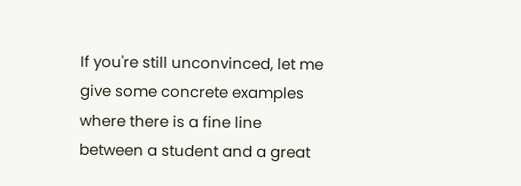If you're still unconvinced, let me give some concrete examples where there is a fine line between a student and a great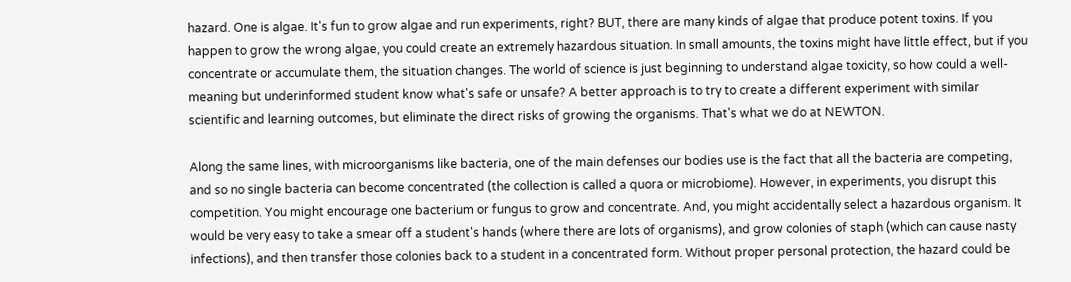hazard. One is algae. It's fun to grow algae and run experiments, right? BUT, there are many kinds of algae that produce potent toxins. If you happen to grow the wrong algae, you could create an extremely hazardous situation. In small amounts, the toxins might have little effect, but if you concentrate or accumulate them, the situation changes. The world of science is just beginning to understand algae toxicity, so how could a well-meaning but underinformed student know what's safe or unsafe? A better approach is to try to create a different experiment with similar scientific and learning outcomes, but eliminate the direct risks of growing the organisms. That's what we do at NEWTON.

Along the same lines, with microorganisms like bacteria, one of the main defenses our bodies use is the fact that all the bacteria are competing, and so no single bacteria can become concentrated (the collection is called a quora or microbiome). However, in experiments, you disrupt this competition. You might encourage one bacterium or fungus to grow and concentrate. And, you might accidentally select a hazardous organism. It would be very easy to take a smear off a student's hands (where there are lots of organisms), and grow colonies of staph (which can cause nasty infections), and then transfer those colonies back to a student in a concentrated form. Without proper personal protection, the hazard could be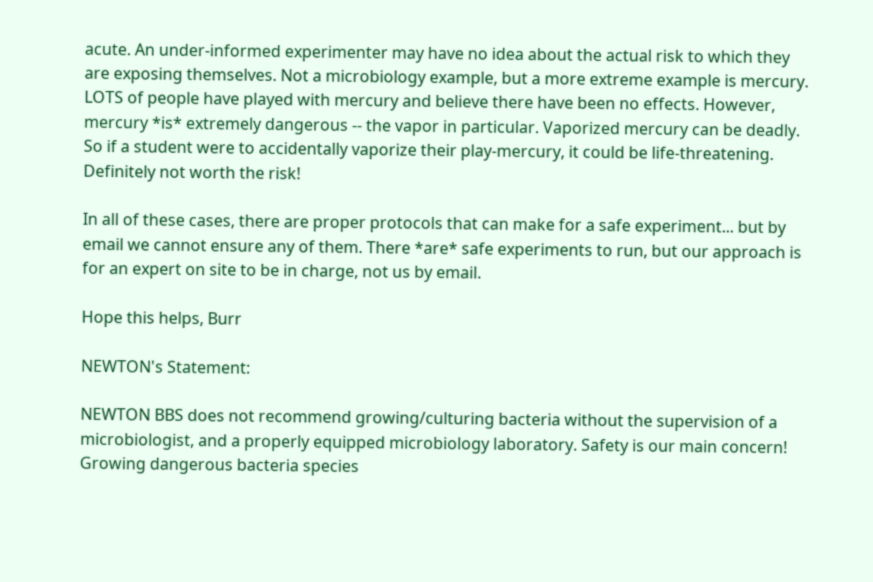acute. An under-informed experimenter may have no idea about the actual risk to which they are exposing themselves. Not a microbiology example, but a more extreme example is mercury. LOTS of people have played with mercury and believe there have been no effects. However, mercury *is* extremely dangerous -- the vapor in particular. Vaporized mercury can be deadly. So if a student were to accidentally vaporize their play-mercury, it could be life-threatening. Definitely not worth the risk!

In all of these cases, there are proper protocols that can make for a safe experiment... but by email we cannot ensure any of them. There *are* safe experiments to run, but our approach is for an expert on site to be in charge, not us by email.

Hope this helps, Burr

NEWTON's Statement:

NEWTON BBS does not recommend growing/culturing bacteria without the supervision of a microbiologist, and a properly equipped microbiology laboratory. Safety is our main concern! Growing dangerous bacteria species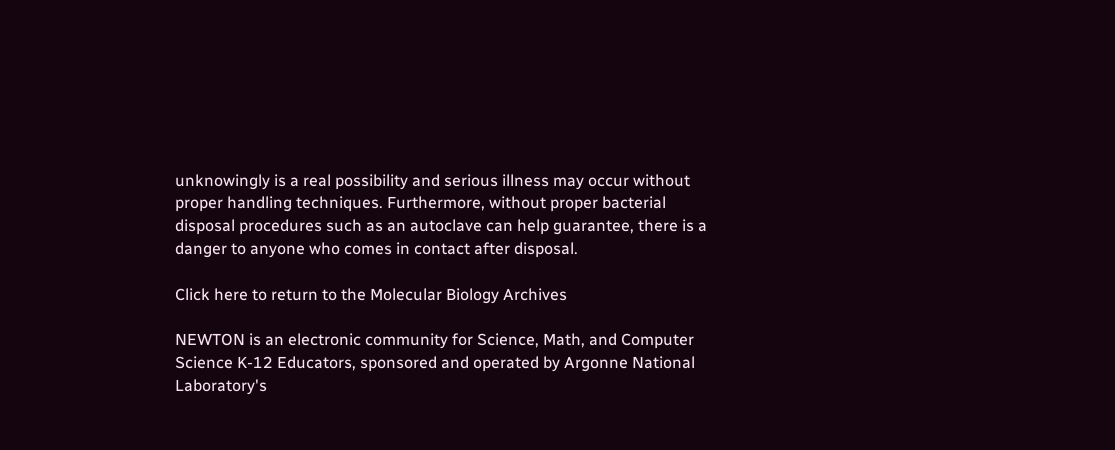unknowingly is a real possibility and serious illness may occur without proper handling techniques. Furthermore, without proper bacterial disposal procedures such as an autoclave can help guarantee, there is a danger to anyone who comes in contact after disposal.

Click here to return to the Molecular Biology Archives

NEWTON is an electronic community for Science, Math, and Computer Science K-12 Educators, sponsored and operated by Argonne National Laboratory's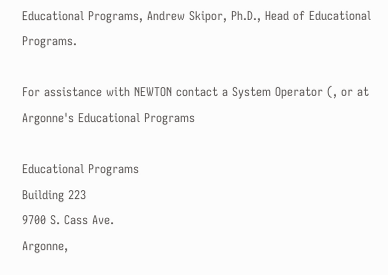Educational Programs, Andrew Skipor, Ph.D., Head of Educational Programs.

For assistance with NEWTON contact a System Operator (, or at Argonne's Educational Programs

Educational Programs
Building 223
9700 S. Cass Ave.
Argonne,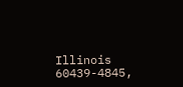Illinois
60439-4845,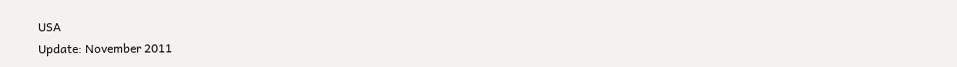USA
Update: November 2011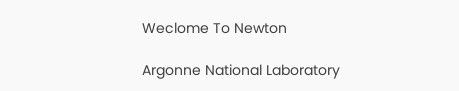Weclome To Newton

Argonne National Laboratory